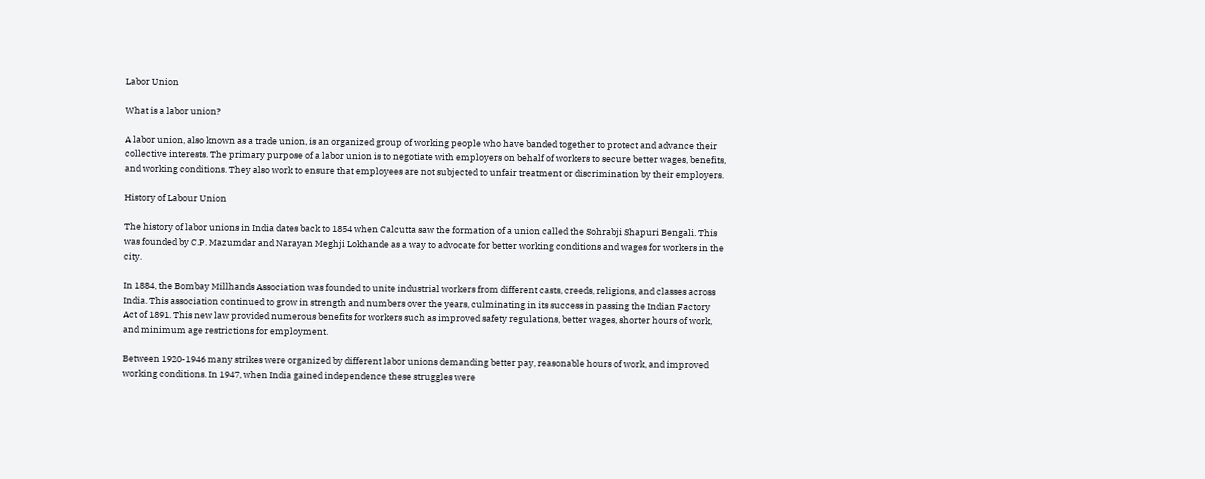Labor Union

What is a labor union?

A labor union, also known as a trade union, is an organized group of working people who have banded together to protect and advance their collective interests. The primary purpose of a labor union is to negotiate with employers on behalf of workers to secure better wages, benefits, and working conditions. They also work to ensure that employees are not subjected to unfair treatment or discrimination by their employers.

History of Labour Union

The history of labor unions in India dates back to 1854 when Calcutta saw the formation of a union called the Sohrabji Shapuri Bengali. This was founded by C.P. Mazumdar and Narayan Meghji Lokhande as a way to advocate for better working conditions and wages for workers in the city.

In 1884, the Bombay Millhands Association was founded to unite industrial workers from different casts, creeds, religions, and classes across India. This association continued to grow in strength and numbers over the years, culminating in its success in passing the Indian Factory Act of 1891. This new law provided numerous benefits for workers such as improved safety regulations, better wages, shorter hours of work, and minimum age restrictions for employment.

Between 1920-1946 many strikes were organized by different labor unions demanding better pay, reasonable hours of work, and improved working conditions. In 1947, when India gained independence these struggles were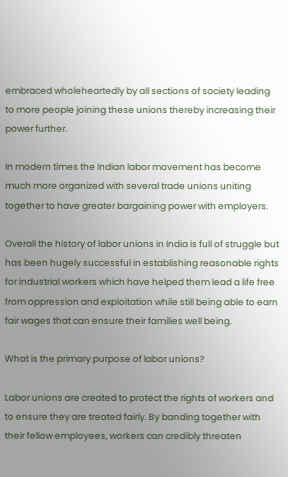embraced wholeheartedly by all sections of society leading to more people joining these unions thereby increasing their power further.

In modern times the Indian labor movement has become much more organized with several trade unions uniting together to have greater bargaining power with employers.

Overall the history of labor unions in India is full of struggle but has been hugely successful in establishing reasonable rights for industrial workers which have helped them lead a life free from oppression and exploitation while still being able to earn fair wages that can ensure their families well being.

What is the primary purpose of labor unions?

Labor unions are created to protect the rights of workers and to ensure they are treated fairly. By banding together with their fellow employees, workers can credibly threaten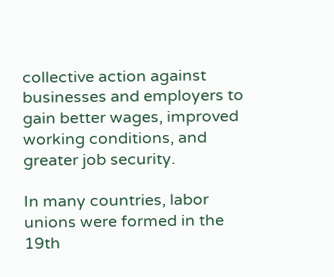collective action against businesses and employers to gain better wages, improved working conditions, and greater job security.

In many countries, labor unions were formed in the 19th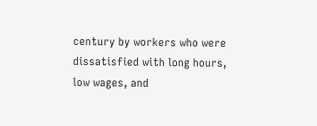century by workers who were dissatisfied with long hours, low wages, and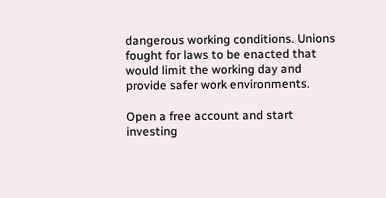dangerous working conditions. Unions fought for laws to be enacted that would limit the working day and provide safer work environments.

Open a free account and start investing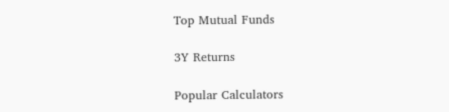Top Mutual Funds

3Y Returns

Popular Calculators